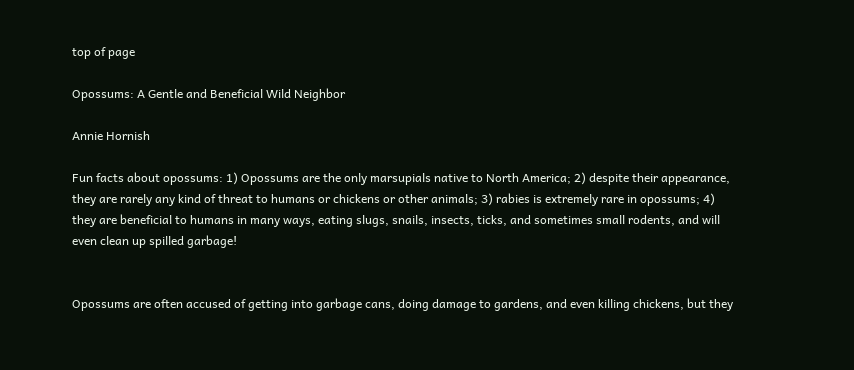top of page

Opossums: A Gentle and Beneficial Wild Neighbor

Annie Hornish

Fun facts about opossums: 1) Opossums are the only marsupials native to North America; 2) despite their appearance, they are rarely any kind of threat to humans or chickens or other animals; 3) rabies is extremely rare in opossums; 4) they are beneficial to humans in many ways, eating slugs, snails, insects, ticks, and sometimes small rodents, and will even clean up spilled garbage!


Opossums are often accused of getting into garbage cans, doing damage to gardens, and even killing chickens, but they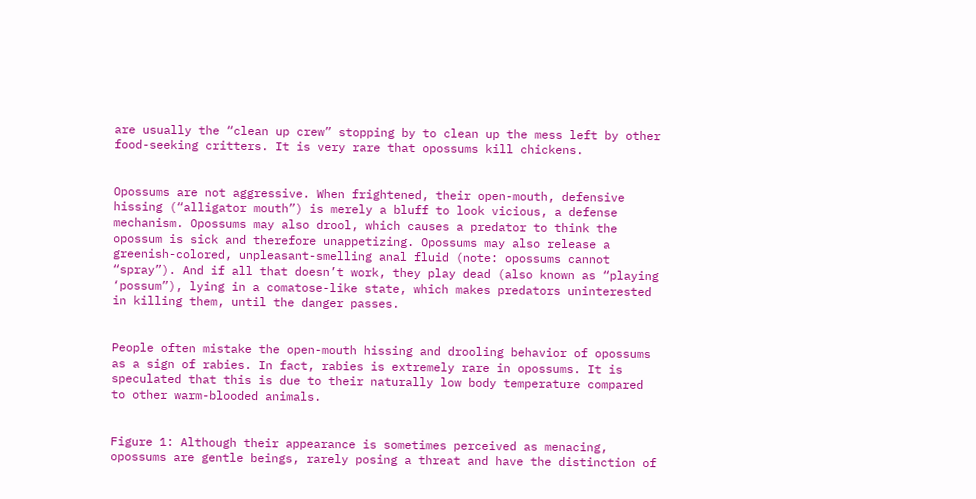are usually the “clean up crew” stopping by to clean up the mess left by other food-seeking critters. It is very rare that opossums kill chickens.


Opossums are not aggressive. When frightened, their open-mouth, defensive hissing (“alligator mouth”) is merely a bluff to look vicious, a defense mechanism. Opossums may also drool, which causes a predator to think the opossum is sick and therefore unappetizing. Opossums may also release a greenish-colored, unpleasant-smelling anal fluid (note: opossums cannot “spray”). And if all that doesn’t work, they play dead (also known as “playing ‘possum”), lying in a comatose-like state, which makes predators uninterested in killing them, until the danger passes.


People often mistake the open-mouth hissing and drooling behavior of opossums as a sign of rabies. In fact, rabies is extremely rare in opossums. It is speculated that this is due to their naturally low body temperature compared to other warm-blooded animals.


Figure 1: Although their appearance is sometimes perceived as menacing, opossums are gentle beings, rarely posing a threat and have the distinction of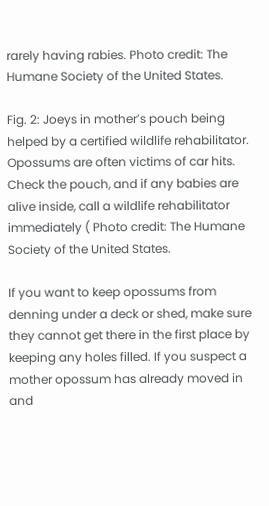rarely having rabies. Photo credit: The Humane Society of the United States.

Fig. 2: Joeys in mother’s pouch being helped by a certified wildlife rehabilitator. Opossums are often victims of car hits. Check the pouch, and if any babies are alive inside, call a wildlife rehabilitator immediately ( Photo credit: The Humane Society of the United States.

If you want to keep opossums from denning under a deck or shed, make sure they cannot get there in the first place by keeping any holes filled. If you suspect a mother opossum has already moved in and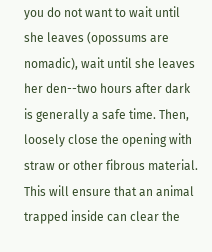you do not want to wait until she leaves (opossums are nomadic), wait until she leaves her den--two hours after dark is generally a safe time. Then, loosely close the opening with straw or other fibrous material. This will ensure that an animal trapped inside can clear the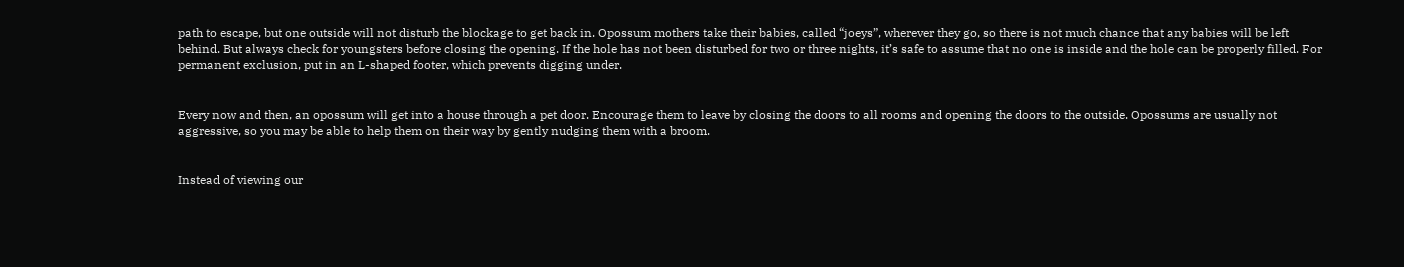path to escape, but one outside will not disturb the blockage to get back in. Opossum mothers take their babies, called “joeys”, wherever they go, so there is not much chance that any babies will be left behind. But always check for youngsters before closing the opening. If the hole has not been disturbed for two or three nights, it’s safe to assume that no one is inside and the hole can be properly filled. For permanent exclusion, put in an L-shaped footer, which prevents digging under.


Every now and then, an opossum will get into a house through a pet door. Encourage them to leave by closing the doors to all rooms and opening the doors to the outside. Opossums are usually not aggressive, so you may be able to help them on their way by gently nudging them with a broom.


Instead of viewing our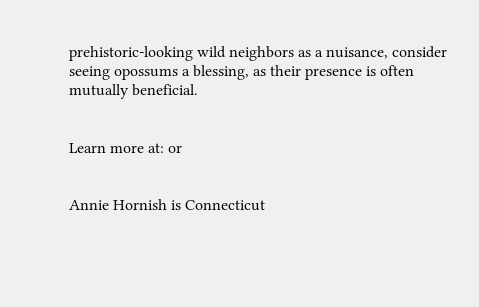prehistoric-looking wild neighbors as a nuisance, consider seeing opossums a blessing, as their presence is often mutually beneficial.


Learn more at: or


Annie Hornish is Connecticut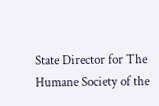State Director for The Humane Society of the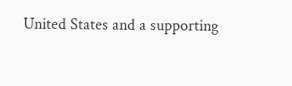United States and a supporting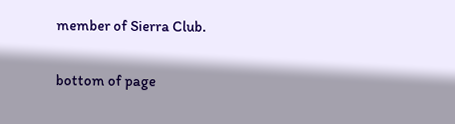member of Sierra Club.

bottom of page